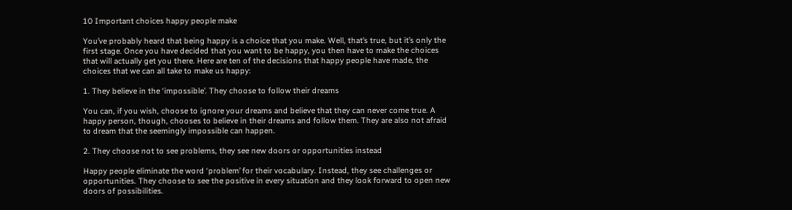10 Important choices happy people make

You’ve probably heard that being happy is a choice that you make. Well, that’s true, but it’s only the first stage. Once you have decided that you want to be happy, you then have to make the choices that will actually get you there. Here are ten of the decisions that happy people have made, the choices that we can all take to make us happy:

1. They believe in the ‘impossible’. They choose to follow their dreams

You can, if you wish, choose to ignore your dreams and believe that they can never come true. A happy person, though, chooses to believe in their dreams and follow them. They are also not afraid to dream that the seemingly impossible can happen.

2. They choose not to see problems, they see new doors or opportunities instead

Happy people eliminate the word ‘problem’ for their vocabulary. Instead, they see challenges or opportunities. They choose to see the positive in every situation and they look forward to open new doors of possibilities.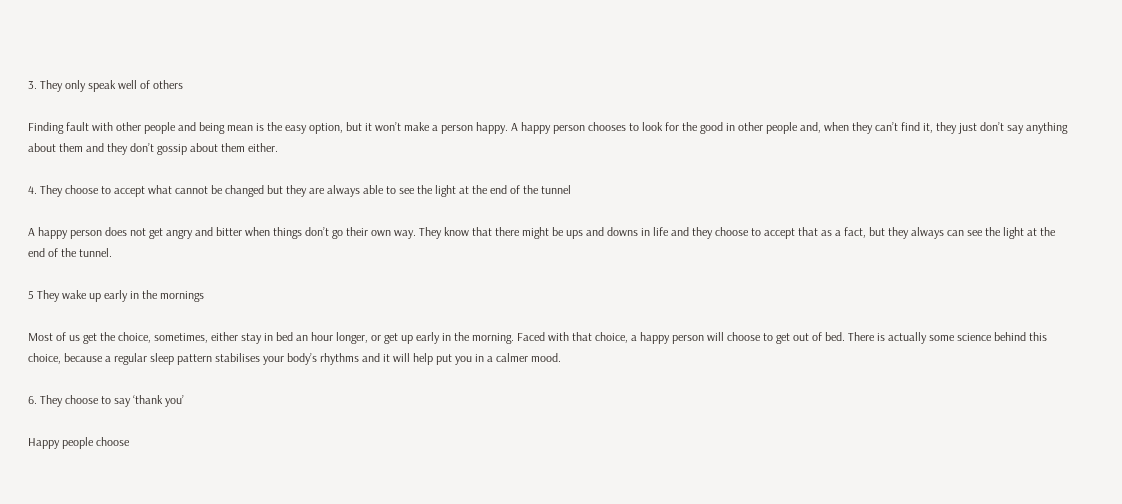3. They only speak well of others

Finding fault with other people and being mean is the easy option, but it won’t make a person happy. A happy person chooses to look for the good in other people and, when they can’t find it, they just don’t say anything about them and they don’t gossip about them either.

4. They choose to accept what cannot be changed but they are always able to see the light at the end of the tunnel

A happy person does not get angry and bitter when things don’t go their own way. They know that there might be ups and downs in life and they choose to accept that as a fact, but they always can see the light at the end of the tunnel.

5 They wake up early in the mornings

Most of us get the choice, sometimes, either stay in bed an hour longer, or get up early in the morning. Faced with that choice, a happy person will choose to get out of bed. There is actually some science behind this choice, because a regular sleep pattern stabilises your body’s rhythms and it will help put you in a calmer mood.

6. They choose to say ‘thank you’

Happy people choose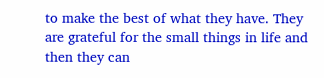to make the best of what they have. They are grateful for the small things in life and then they can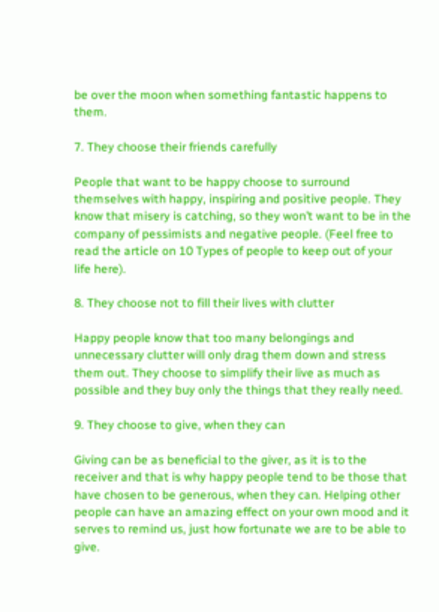be over the moon when something fantastic happens to them.

7. They choose their friends carefully

People that want to be happy choose to surround themselves with happy, inspiring and positive people. They know that misery is catching, so they won’t want to be in the company of pessimists and negative people. (Feel free to read the article on 10 Types of people to keep out of your life here).

8. They choose not to fill their lives with clutter

Happy people know that too many belongings and unnecessary clutter will only drag them down and stress them out. They choose to simplify their live as much as possible and they buy only the things that they really need.

9. They choose to give, when they can

Giving can be as beneficial to the giver, as it is to the receiver and that is why happy people tend to be those that have chosen to be generous, when they can. Helping other people can have an amazing effect on your own mood and it serves to remind us, just how fortunate we are to be able to give.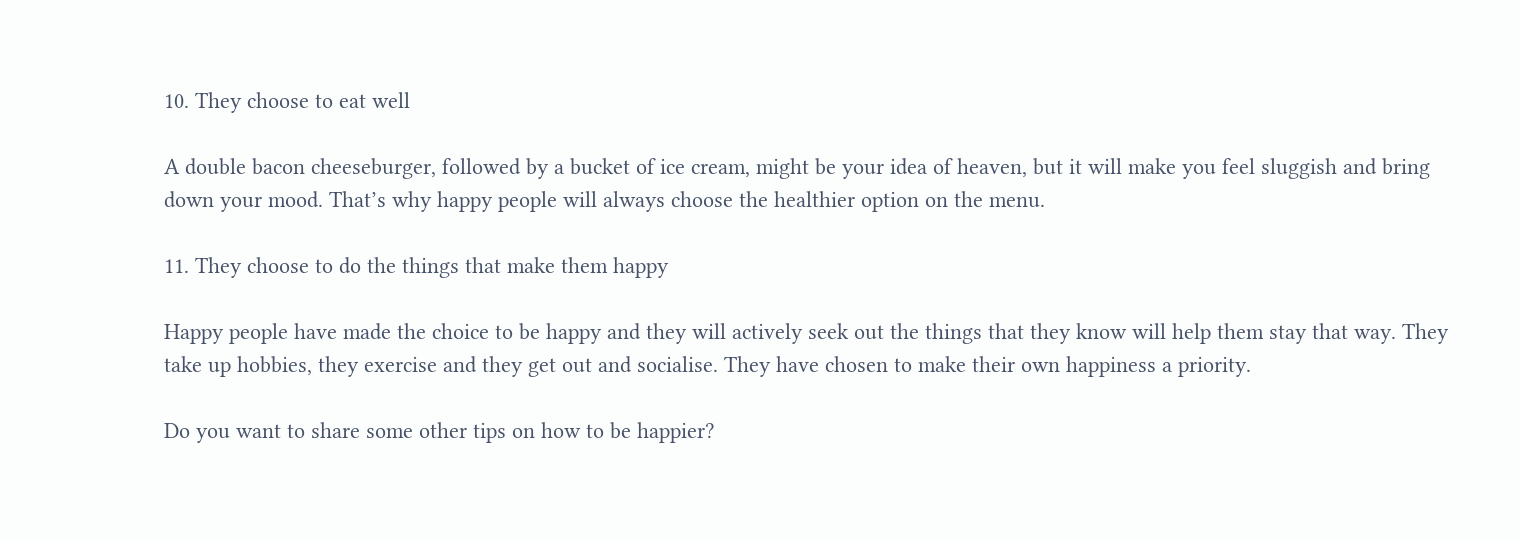10. They choose to eat well

A double bacon cheeseburger, followed by a bucket of ice cream, might be your idea of heaven, but it will make you feel sluggish and bring down your mood. That’s why happy people will always choose the healthier option on the menu.

11. They choose to do the things that make them happy

Happy people have made the choice to be happy and they will actively seek out the things that they know will help them stay that way. They take up hobbies, they exercise and they get out and socialise. They have chosen to make their own happiness a priority.

Do you want to share some other tips on how to be happier?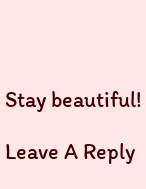Stay beautiful!

Leave A Reply